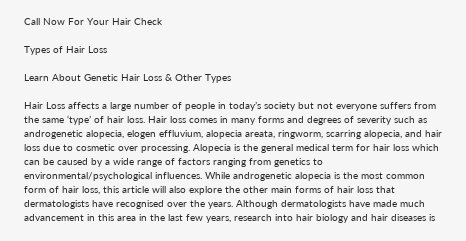Call Now For Your Hair Check

Types of Hair Loss

Learn About Genetic Hair Loss & Other Types

Hair Loss affects a large number of people in today’s society but not everyone suffers from the same ‘type’ of hair loss. Hair loss comes in many forms and degrees of severity such as androgenetic alopecia, elogen effluvium, alopecia areata, ringworm, scarring alopecia, and hair loss due to cosmetic over processing. Alopecia is the general medical term for hair loss which can be caused by a wide range of factors ranging from genetics to environmental/psychological influences. While androgenetic alopecia is the most common form of hair loss, this article will also explore the other main forms of hair loss that dermatologists have recognised over the years. Although dermatologists have made much advancement in this area in the last few years, research into hair biology and hair diseases is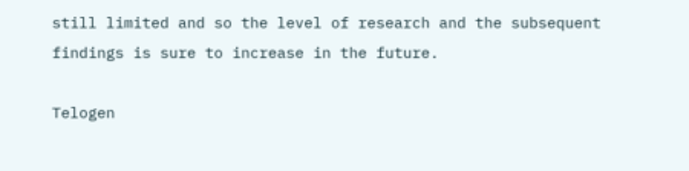still limited and so the level of research and the subsequent findings is sure to increase in the future.

Telogen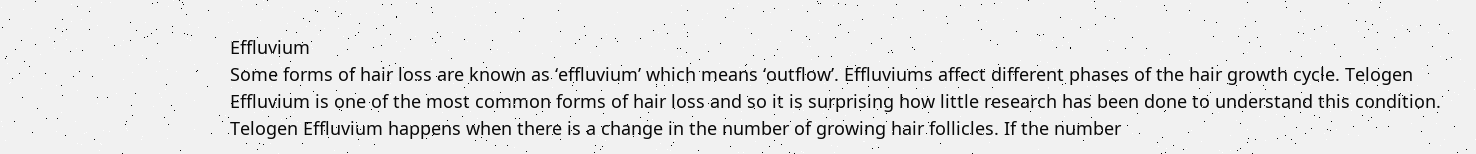Effluvium
Some forms of hair loss are known as ‘effluvium’ which means ‘outflow’. Effluviums affect different phases of the hair growth cycle. Telogen Effluvium is one of the most common forms of hair loss and so it is surprising how little research has been done to understand this condition. Telogen Effluvium happens when there is a change in the number of growing hair follicles. If the number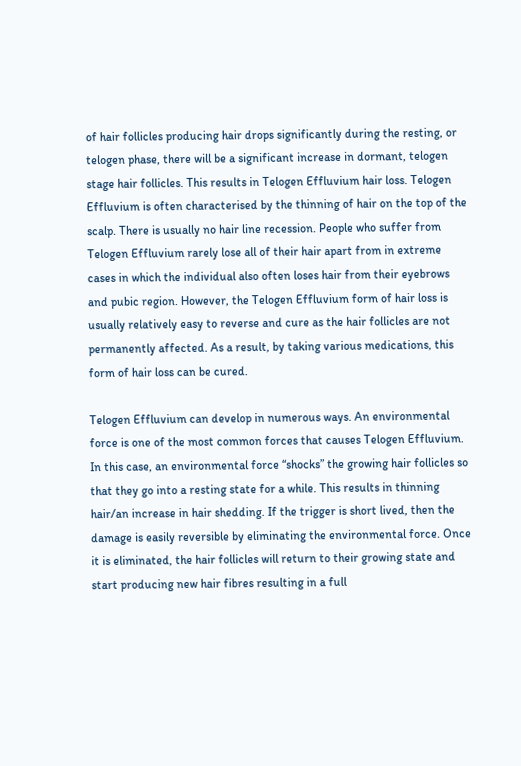of hair follicles producing hair drops significantly during the resting, or telogen phase, there will be a significant increase in dormant, telogen stage hair follicles. This results in Telogen Effluvium hair loss. Telogen Effluvium is often characterised by the thinning of hair on the top of the scalp. There is usually no hair line recession. People who suffer from Telogen Effluvium rarely lose all of their hair apart from in extreme cases in which the individual also often loses hair from their eyebrows and pubic region. However, the Telogen Effluvium form of hair loss is usually relatively easy to reverse and cure as the hair follicles are not permanently affected. As a result, by taking various medications, this form of hair loss can be cured.

Telogen Effluvium can develop in numerous ways. An environmental force is one of the most common forces that causes Telogen Effluvium. In this case, an environmental force “shocks” the growing hair follicles so that they go into a resting state for a while. This results in thinning hair/an increase in hair shedding. If the trigger is short lived, then the damage is easily reversible by eliminating the environmental force. Once it is eliminated, the hair follicles will return to their growing state and start producing new hair fibres resulting in a full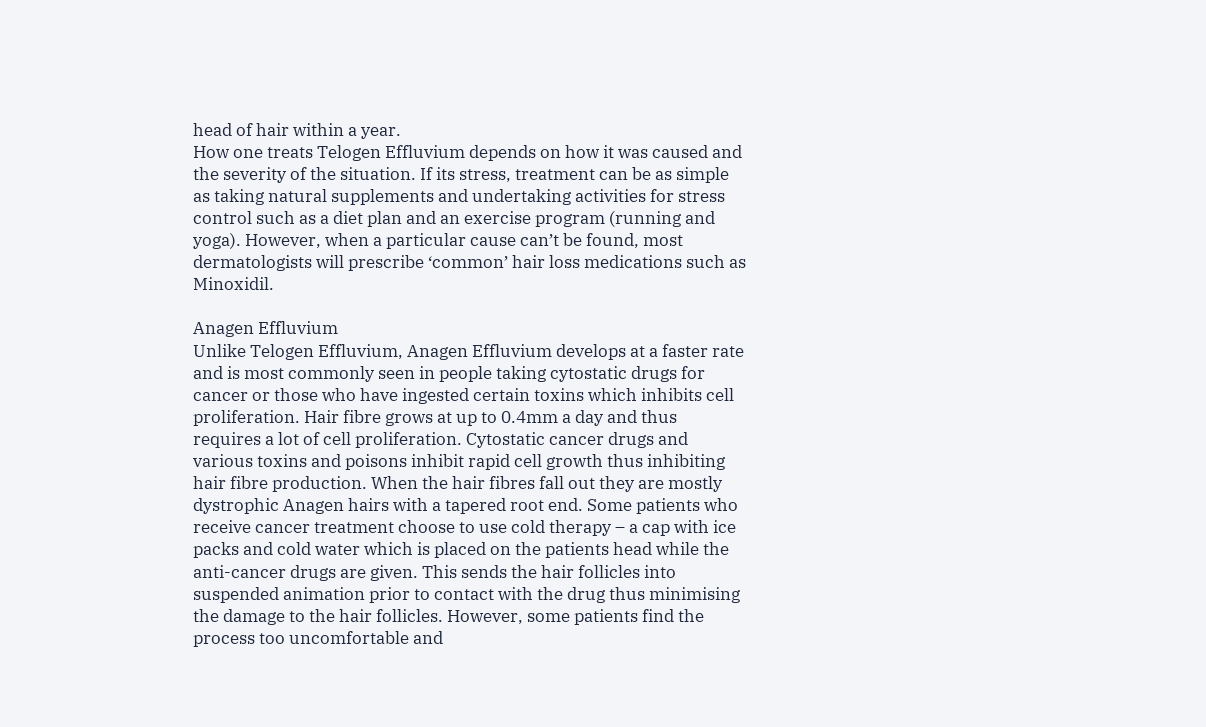head of hair within a year.
How one treats Telogen Effluvium depends on how it was caused and the severity of the situation. If its stress, treatment can be as simple as taking natural supplements and undertaking activities for stress control such as a diet plan and an exercise program (running and yoga). However, when a particular cause can’t be found, most dermatologists will prescribe ‘common’ hair loss medications such as Minoxidil.

Anagen Effluvium
Unlike Telogen Effluvium, Anagen Effluvium develops at a faster rate and is most commonly seen in people taking cytostatic drugs for cancer or those who have ingested certain toxins which inhibits cell proliferation. Hair fibre grows at up to 0.4mm a day and thus requires a lot of cell proliferation. Cytostatic cancer drugs and various toxins and poisons inhibit rapid cell growth thus inhibiting hair fibre production. When the hair fibres fall out they are mostly dystrophic Anagen hairs with a tapered root end. Some patients who receive cancer treatment choose to use cold therapy – a cap with ice packs and cold water which is placed on the patients head while the anti-cancer drugs are given. This sends the hair follicles into suspended animation prior to contact with the drug thus minimising the damage to the hair follicles. However, some patients find the process too uncomfortable and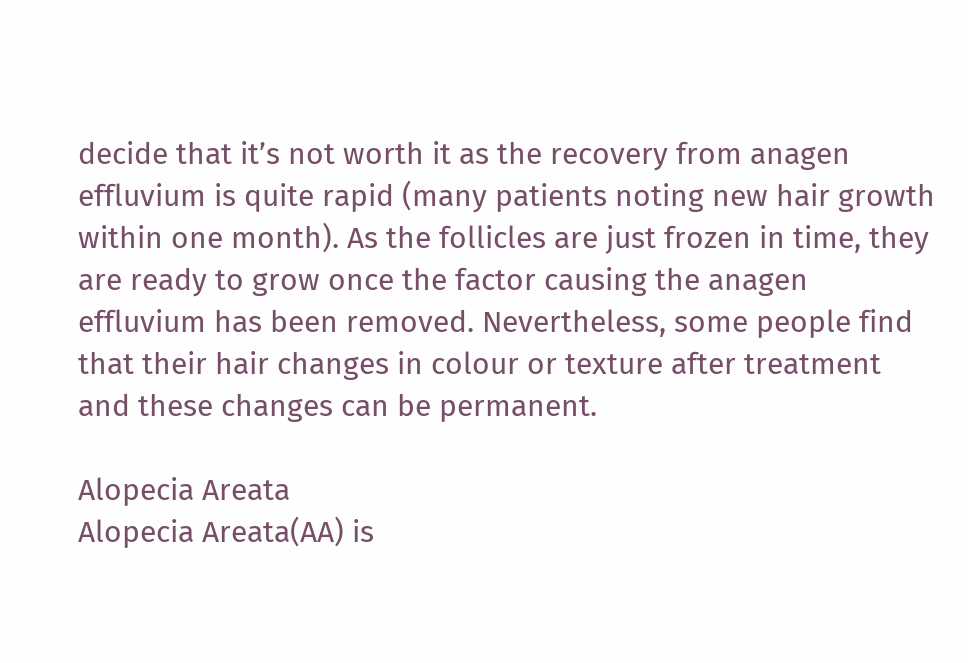decide that it’s not worth it as the recovery from anagen effluvium is quite rapid (many patients noting new hair growth within one month). As the follicles are just frozen in time, they are ready to grow once the factor causing the anagen effluvium has been removed. Nevertheless, some people find that their hair changes in colour or texture after treatment and these changes can be permanent.

Alopecia Areata
Alopecia Areata(AA) is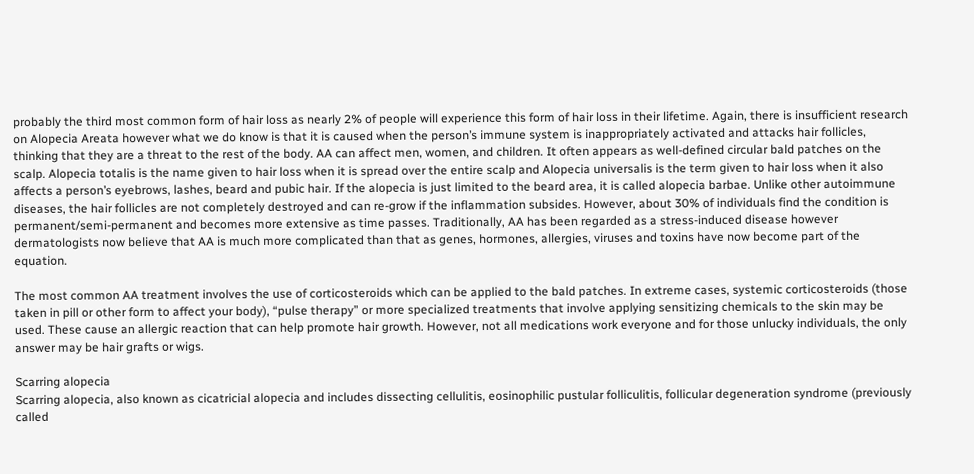probably the third most common form of hair loss as nearly 2% of people will experience this form of hair loss in their lifetime. Again, there is insufficient research on Alopecia Areata however what we do know is that it is caused when the person’s immune system is inappropriately activated and attacks hair follicles, thinking that they are a threat to the rest of the body. AA can affect men, women, and children. It often appears as well-defined circular bald patches on the scalp. Alopecia totalis is the name given to hair loss when it is spread over the entire scalp and Alopecia universalis is the term given to hair loss when it also affects a person’s eyebrows, lashes, beard and pubic hair. If the alopecia is just limited to the beard area, it is called alopecia barbae. Unlike other autoimmune diseases, the hair follicles are not completely destroyed and can re-grow if the inflammation subsides. However, about 30% of individuals find the condition is permanent/semi-permanent and becomes more extensive as time passes. Traditionally, AA has been regarded as a stress-induced disease however dermatologists now believe that AA is much more complicated than that as genes, hormones, allergies, viruses and toxins have now become part of the equation.

The most common AA treatment involves the use of corticosteroids which can be applied to the bald patches. In extreme cases, systemic corticosteroids (those taken in pill or other form to affect your body), “pulse therapy” or more specialized treatments that involve applying sensitizing chemicals to the skin may be used. These cause an allergic reaction that can help promote hair growth. However, not all medications work everyone and for those unlucky individuals, the only answer may be hair grafts or wigs.

Scarring alopecia
Scarring alopecia, also known as cicatricial alopecia and includes dissecting cellulitis, eosinophilic pustular folliculitis, follicular degeneration syndrome (previously called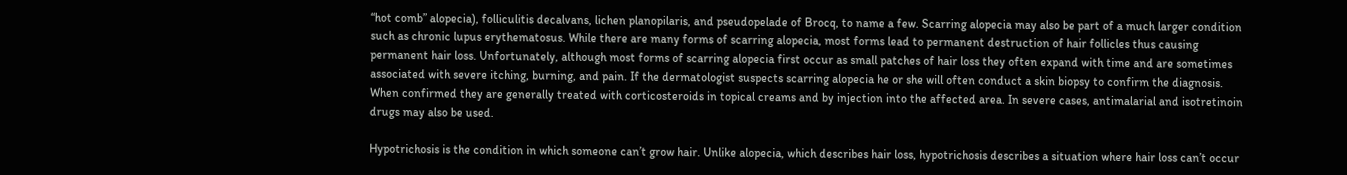“hot comb” alopecia), folliculitis decalvans, lichen planopilaris, and pseudopelade of Brocq, to name a few. Scarring alopecia may also be part of a much larger condition such as chronic lupus erythematosus. While there are many forms of scarring alopecia, most forms lead to permanent destruction of hair follicles thus causing permanent hair loss. Unfortunately, although most forms of scarring alopecia first occur as small patches of hair loss they often expand with time and are sometimes associated with severe itching, burning, and pain. If the dermatologist suspects scarring alopecia he or she will often conduct a skin biopsy to confirm the diagnosis. When confirmed they are generally treated with corticosteroids in topical creams and by injection into the affected area. In severe cases, antimalarial and isotretinoin drugs may also be used.

Hypotrichosis is the condition in which someone can’t grow hair. Unlike alopecia, which describes hair loss, hypotrichosis describes a situation where hair loss can’t occur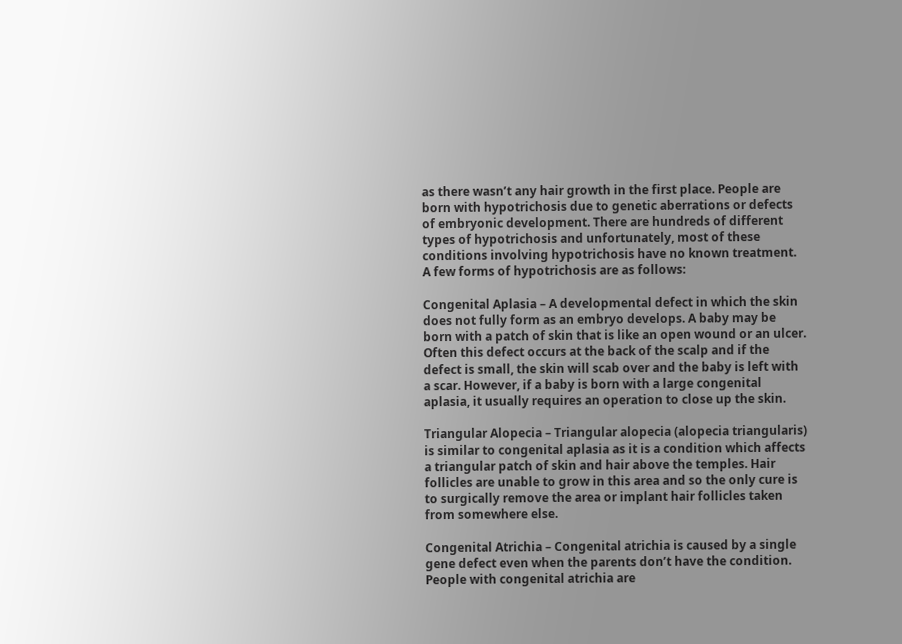as there wasn’t any hair growth in the first place. People are born with hypotrichosis due to genetic aberrations or defects of embryonic development. There are hundreds of different types of hypotrichosis and unfortunately, most of these conditions involving hypotrichosis have no known treatment. A few forms of hypotrichosis are as follows:

Congenital Aplasia – A developmental defect in which the skin does not fully form as an embryo develops. A baby may be born with a patch of skin that is like an open wound or an ulcer. Often this defect occurs at the back of the scalp and if the defect is small, the skin will scab over and the baby is left with a scar. However, if a baby is born with a large congenital aplasia, it usually requires an operation to close up the skin.

Triangular Alopecia – Triangular alopecia (alopecia triangularis) is similar to congenital aplasia as it is a condition which affects a triangular patch of skin and hair above the temples. Hair follicles are unable to grow in this area and so the only cure is to surgically remove the area or implant hair follicles taken from somewhere else.

Congenital Atrichia – Congenital atrichia is caused by a single gene defect even when the parents don’t have the condition. People with congenital atrichia are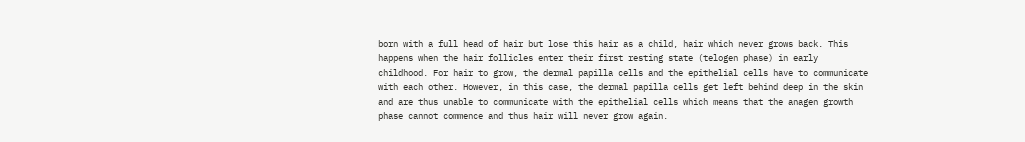born with a full head of hair but lose this hair as a child, hair which never grows back. This happens when the hair follicles enter their first resting state (telogen phase) in early childhood. For hair to grow, the dermal papilla cells and the epithelial cells have to communicate with each other. However, in this case, the dermal papilla cells get left behind deep in the skin and are thus unable to communicate with the epithelial cells which means that the anagen growth phase cannot commence and thus hair will never grow again.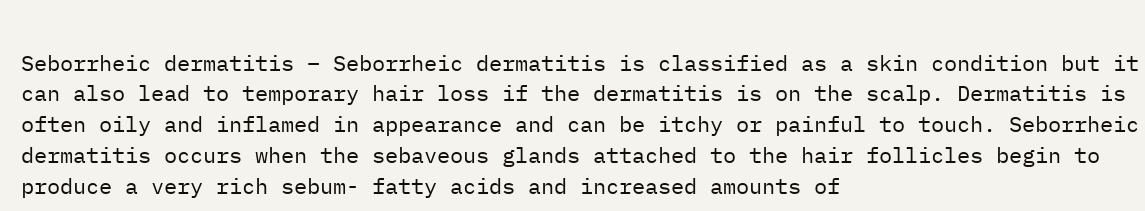Seborrheic dermatitis – Seborrheic dermatitis is classified as a skin condition but it can also lead to temporary hair loss if the dermatitis is on the scalp. Dermatitis is often oily and inflamed in appearance and can be itchy or painful to touch. Seborrheic dermatitis occurs when the sebaveous glands attached to the hair follicles begin to produce a very rich sebum- fatty acids and increased amounts of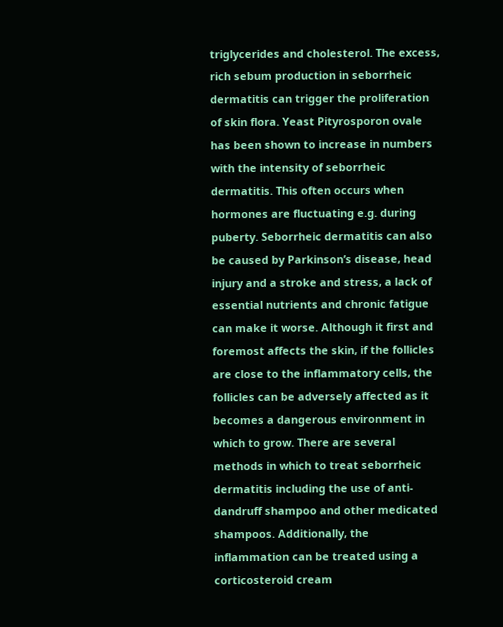triglycerides and cholesterol. The excess, rich sebum production in seborrheic dermatitis can trigger the proliferation of skin flora. Yeast Pityrosporon ovale has been shown to increase in numbers with the intensity of seborrheic dermatitis. This often occurs when hormones are fluctuating e.g. during puberty. Seborrheic dermatitis can also be caused by Parkinson’s disease, head injury and a stroke and stress, a lack of essential nutrients and chronic fatigue can make it worse. Although it first and foremost affects the skin, if the follicles are close to the inflammatory cells, the follicles can be adversely affected as it becomes a dangerous environment in which to grow. There are several methods in which to treat seborrheic dermatitis including the use of anti-dandruff shampoo and other medicated shampoos. Additionally, the inflammation can be treated using a corticosteroid cream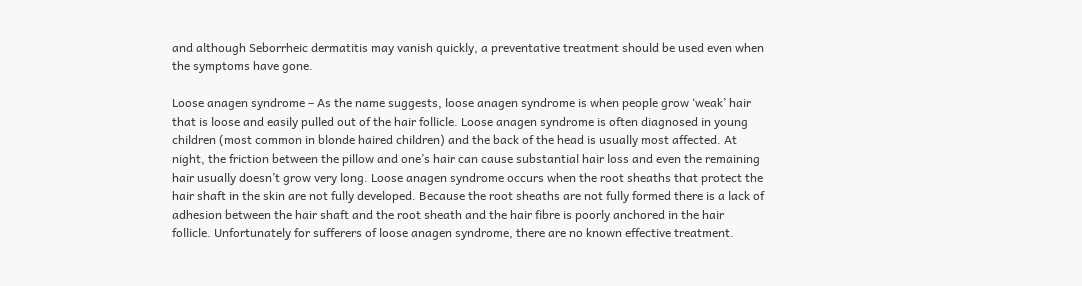and although Seborrheic dermatitis may vanish quickly, a preventative treatment should be used even when the symptoms have gone.

Loose anagen syndrome – As the name suggests, loose anagen syndrome is when people grow ‘weak’ hair that is loose and easily pulled out of the hair follicle. Loose anagen syndrome is often diagnosed in young children (most common in blonde haired children) and the back of the head is usually most affected. At night, the friction between the pillow and one’s hair can cause substantial hair loss and even the remaining hair usually doesn’t grow very long. Loose anagen syndrome occurs when the root sheaths that protect the hair shaft in the skin are not fully developed. Because the root sheaths are not fully formed there is a lack of adhesion between the hair shaft and the root sheath and the hair fibre is poorly anchored in the hair follicle. Unfortunately for sufferers of loose anagen syndrome, there are no known effective treatment.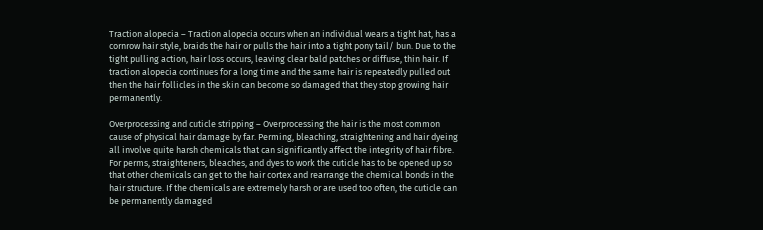Traction alopecia – Traction alopecia occurs when an individual wears a tight hat, has a cornrow hair style, braids the hair or pulls the hair into a tight pony tail/ bun. Due to the tight pulling action, hair loss occurs, leaving clear bald patches or diffuse, thin hair. If traction alopecia continues for a long time and the same hair is repeatedly pulled out then the hair follicles in the skin can become so damaged that they stop growing hair permanently.

Overprocessing and cuticle stripping – Overprocessing the hair is the most common cause of physical hair damage by far. Perming, bleaching, straightening and hair dyeing all involve quite harsh chemicals that can significantly affect the integrity of hair fibre. For perms, straighteners, bleaches, and dyes to work the cuticle has to be opened up so that other chemicals can get to the hair cortex and rearrange the chemical bonds in the hair structure. If the chemicals are extremely harsh or are used too often, the cuticle can be permanently damaged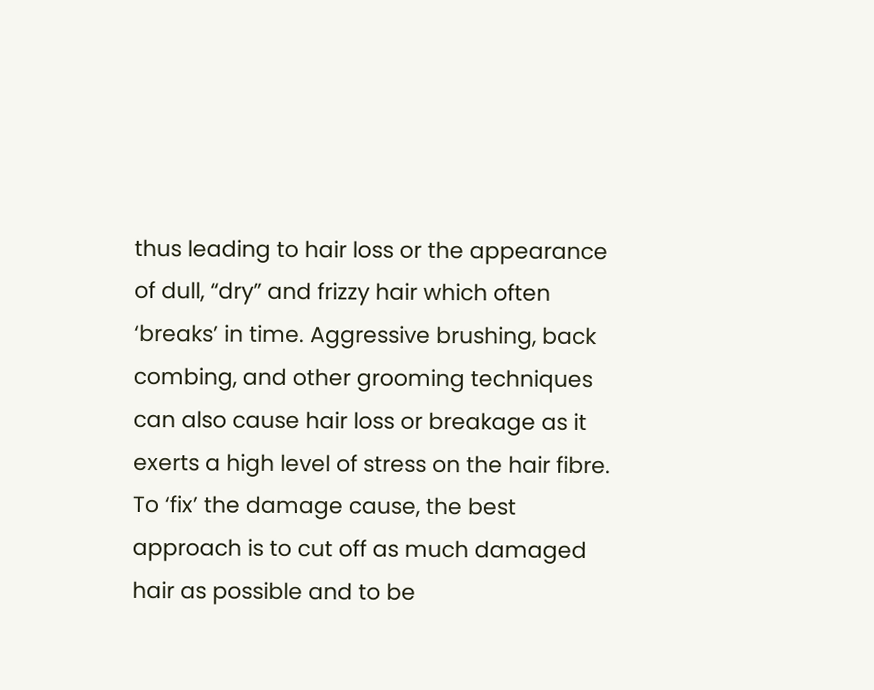thus leading to hair loss or the appearance of dull, “dry” and frizzy hair which often ‘breaks’ in time. Aggressive brushing, back combing, and other grooming techniques can also cause hair loss or breakage as it exerts a high level of stress on the hair fibre. To ‘fix’ the damage cause, the best approach is to cut off as much damaged hair as possible and to be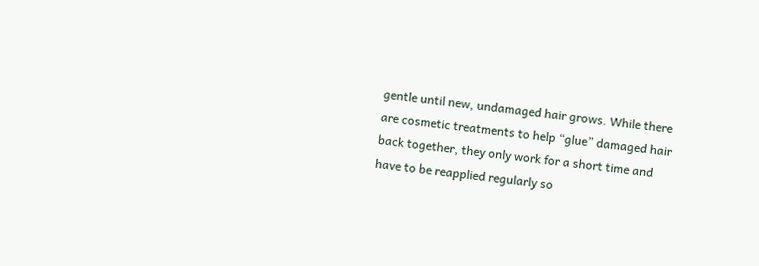gentle until new, undamaged hair grows. While there are cosmetic treatments to help “glue” damaged hair back together, they only work for a short time and have to be reapplied regularly so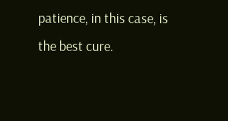patience, in this case, is the best cure.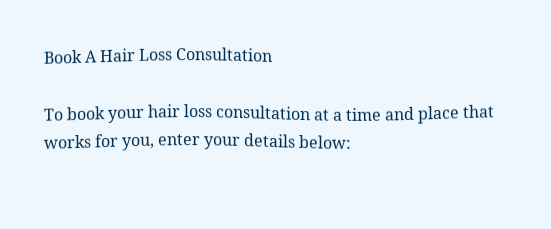Book A Hair Loss Consultation

To book your hair loss consultation at a time and place that works for you, enter your details below: